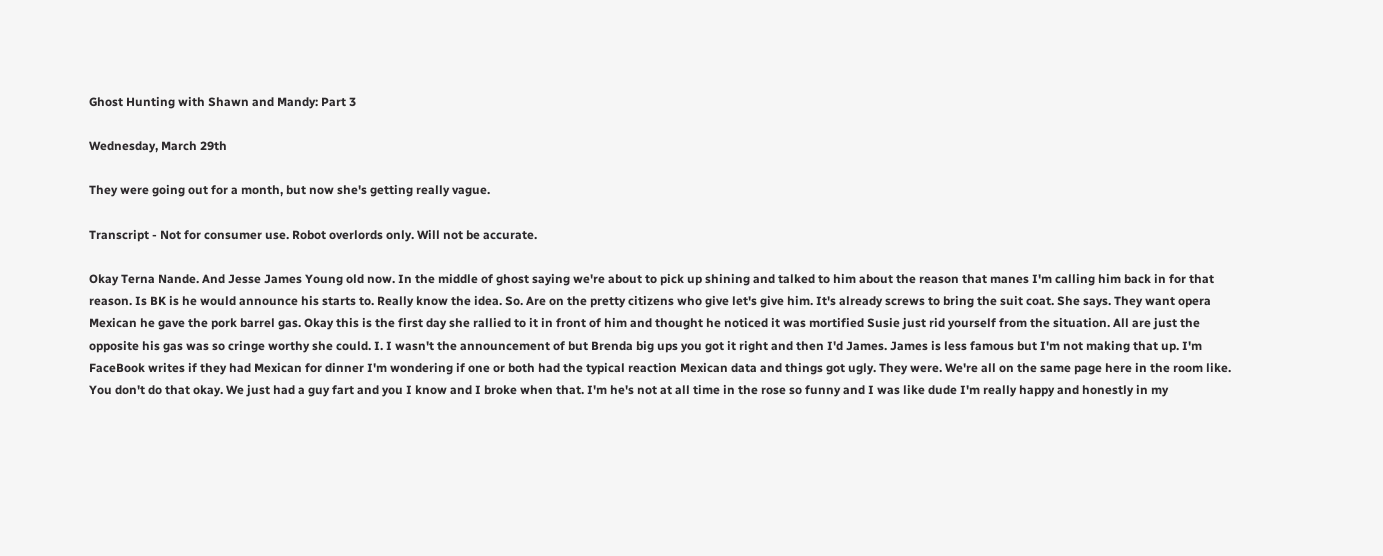Ghost Hunting with Shawn and Mandy: Part 3

Wednesday, March 29th

They were going out for a month, but now she's getting really vague.

Transcript - Not for consumer use. Robot overlords only. Will not be accurate.

Okay Terna Nande. And Jesse James Young old now. In the middle of ghost saying we're about to pick up shining and talked to him about the reason that manes I'm calling him back in for that reason. Is BK is he would announce his starts to. Really know the idea. So. Are on the pretty citizens who give let's give him. It's already screws to bring the suit coat. She says. They want opera Mexican he gave the pork barrel gas. Okay this is the first day she rallied to it in front of him and thought he noticed it was mortified Susie just rid yourself from the situation. All are just the opposite his gas was so cringe worthy she could. I. I wasn't the announcement of but Brenda big ups you got it right and then I'd James. James is less famous but I'm not making that up. I'm FaceBook writes if they had Mexican for dinner I'm wondering if one or both had the typical reaction Mexican data and things got ugly. They were. We're all on the same page here in the room like. You don't do that okay. We just had a guy fart and you I know and I broke when that. I'm he's not at all time in the rose so funny and I was like dude I'm really happy and honestly in my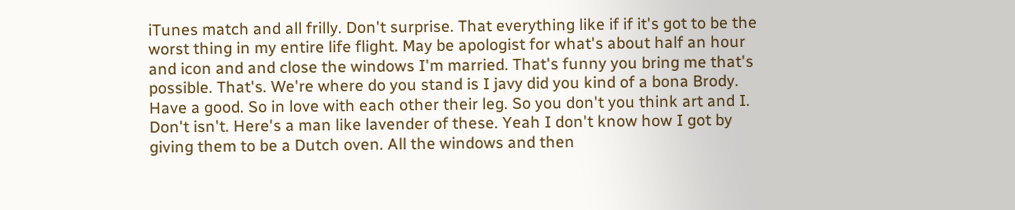iTunes match and all frilly. Don't surprise. That everything like if if it's got to be the worst thing in my entire life flight. May be apologist for what's about half an hour and icon and and close the windows I'm married. That's funny you bring me that's possible. That's. We're where do you stand is I javy did you kind of a bona Brody. Have a good. So in love with each other their leg. So you don't you think art and I. Don't isn't. Here's a man like lavender of these. Yeah I don't know how I got by giving them to be a Dutch oven. All the windows and then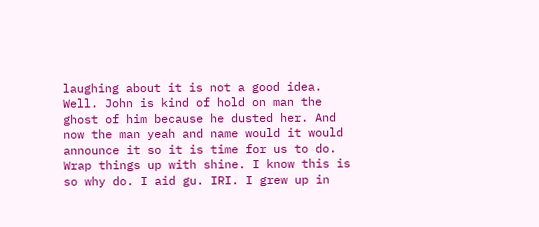laughing about it is not a good idea. Well. John is kind of hold on man the ghost of him because he dusted her. And now the man yeah and name would it would announce it so it is time for us to do. Wrap things up with shine. I know this is so why do. I aid gu. IRI. I grew up in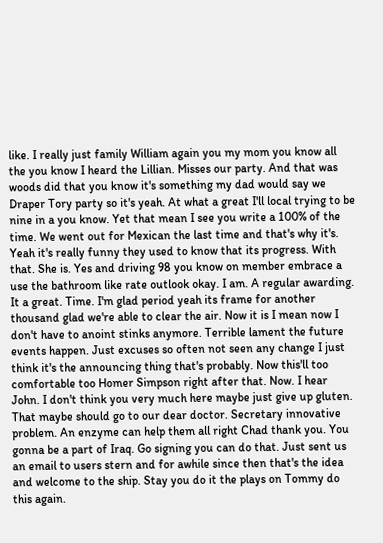like. I really just family William again you my mom you know all the you know I heard the Lillian. Misses our party. And that was woods did that you know it's something my dad would say we Draper Tory party so it's yeah. At what a great I'll local trying to be nine in a you know. Yet that mean I see you write a 100% of the time. We went out for Mexican the last time and that's why it's. Yeah it's really funny they used to know that its progress. With that. She is. Yes and driving 98 you know on member embrace a use the bathroom like rate outlook okay. I am. A regular awarding. It a great. Time. I'm glad period yeah its frame for another thousand glad we're able to clear the air. Now it is I mean now I don't have to anoint stinks anymore. Terrible lament the future events happen. Just excuses so often not seen any change I just think it's the announcing thing that's probably. Now this'll too comfortable too Homer Simpson right after that. Now. I hear John. I don't think you very much here maybe just give up gluten. That maybe should go to our dear doctor. Secretary innovative problem. An enzyme can help them all right Chad thank you. You gonna be a part of Iraq. Go signing you can do that. Just sent us an email to users stern and for awhile since then that's the idea and welcome to the ship. Stay you do it the plays on Tommy do this again.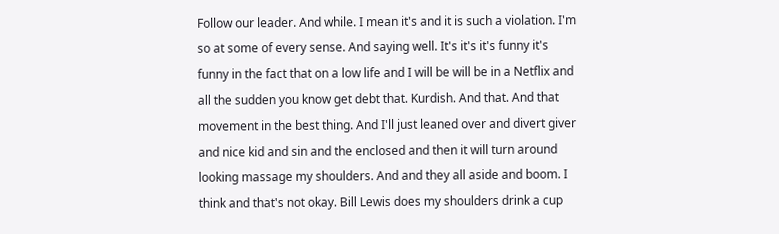Follow our leader. And while. I mean it's and it is such a violation. I'm so at some of every sense. And saying well. It's it's it's funny it's funny in the fact that on a low life and I will be will be in a Netflix and all the sudden you know get debt that. Kurdish. And that. And that movement in the best thing. And I'll just leaned over and divert giver and nice kid and sin and the enclosed and then it will turn around looking massage my shoulders. And and they all aside and boom. I think and that's not okay. Bill Lewis does my shoulders drink a cup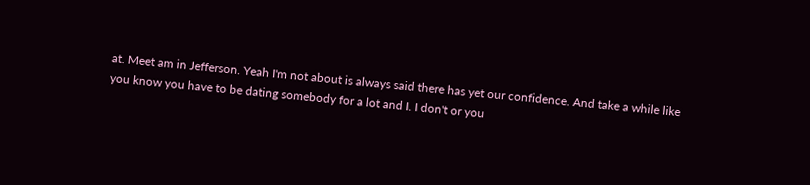at. Meet am in Jefferson. Yeah I'm not about is always said there has yet our confidence. And take a while like you know you have to be dating somebody for a lot and I. I don't or you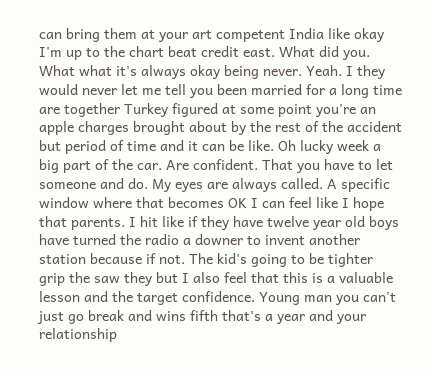can bring them at your art competent India like okay I'm up to the chart beat credit east. What did you. What what it's always okay being never. Yeah. I they would never let me tell you been married for a long time are together Turkey figured at some point you're an apple charges brought about by the rest of the accident but period of time and it can be like. Oh lucky week a big part of the car. Are confident. That you have to let someone and do. My eyes are always called. A specific window where that becomes OK I can feel like I hope that parents. I hit like if they have twelve year old boys have turned the radio a downer to invent another station because if not. The kid's going to be tighter grip the saw they but I also feel that this is a valuable lesson and the target confidence. Young man you can't just go break and wins fifth that's a year and your relationship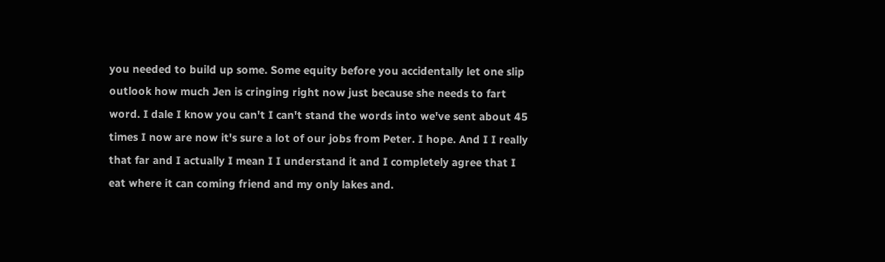you needed to build up some. Some equity before you accidentally let one slip outlook how much Jen is cringing right now just because she needs to fart word. I dale I know you can't I can't stand the words into we've sent about 45 times I now are now it's sure a lot of our jobs from Peter. I hope. And I I really that far and I actually I mean I I understand it and I completely agree that I eat where it can coming friend and my only lakes and.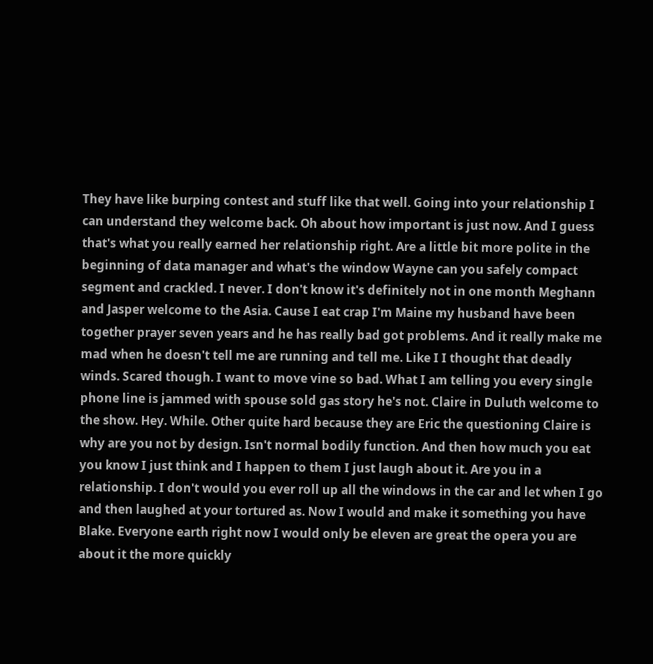They have like burping contest and stuff like that well. Going into your relationship I can understand they welcome back. Oh about how important is just now. And I guess that's what you really earned her relationship right. Are a little bit more polite in the beginning of data manager and what's the window Wayne can you safely compact segment and crackled. I never. I don't know it's definitely not in one month Meghann and Jasper welcome to the Asia. Cause I eat crap I'm Maine my husband have been together prayer seven years and he has really bad got problems. And it really make me mad when he doesn't tell me are running and tell me. Like I I thought that deadly winds. Scared though. I want to move vine so bad. What I am telling you every single phone line is jammed with spouse sold gas story he's not. Claire in Duluth welcome to the show. Hey. While. Other quite hard because they are Eric the questioning Claire is why are you not by design. Isn't normal bodily function. And then how much you eat you know I just think and I happen to them I just laugh about it. Are you in a relationship. I don't would you ever roll up all the windows in the car and let when I go and then laughed at your tortured as. Now I would and make it something you have Blake. Everyone earth right now I would only be eleven are great the opera you are about it the more quickly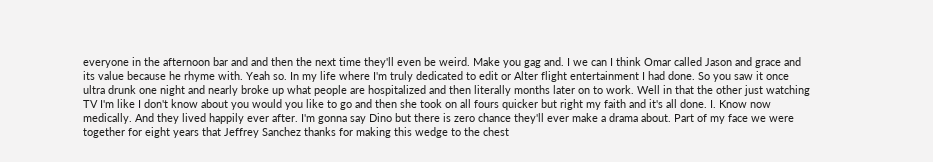everyone in the afternoon bar and and then the next time they'll even be weird. Make you gag and. I we can I think Omar called Jason and grace and its value because he rhyme with. Yeah so. In my life where I'm truly dedicated to edit or Alter flight entertainment I had done. So you saw it once ultra drunk one night and nearly broke up what people are hospitalized and then literally months later on to work. Well in that the other just watching TV I'm like I don't know about you would you like to go and then she took on all fours quicker but right my faith and it's all done. I. Know now medically. And they lived happily ever after. I'm gonna say Dino but there is zero chance they'll ever make a drama about. Part of my face we were together for eight years that Jeffrey Sanchez thanks for making this wedge to the chest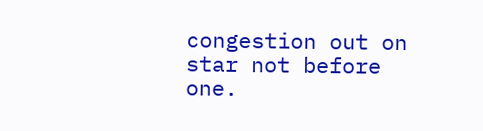congestion out on star not before one.